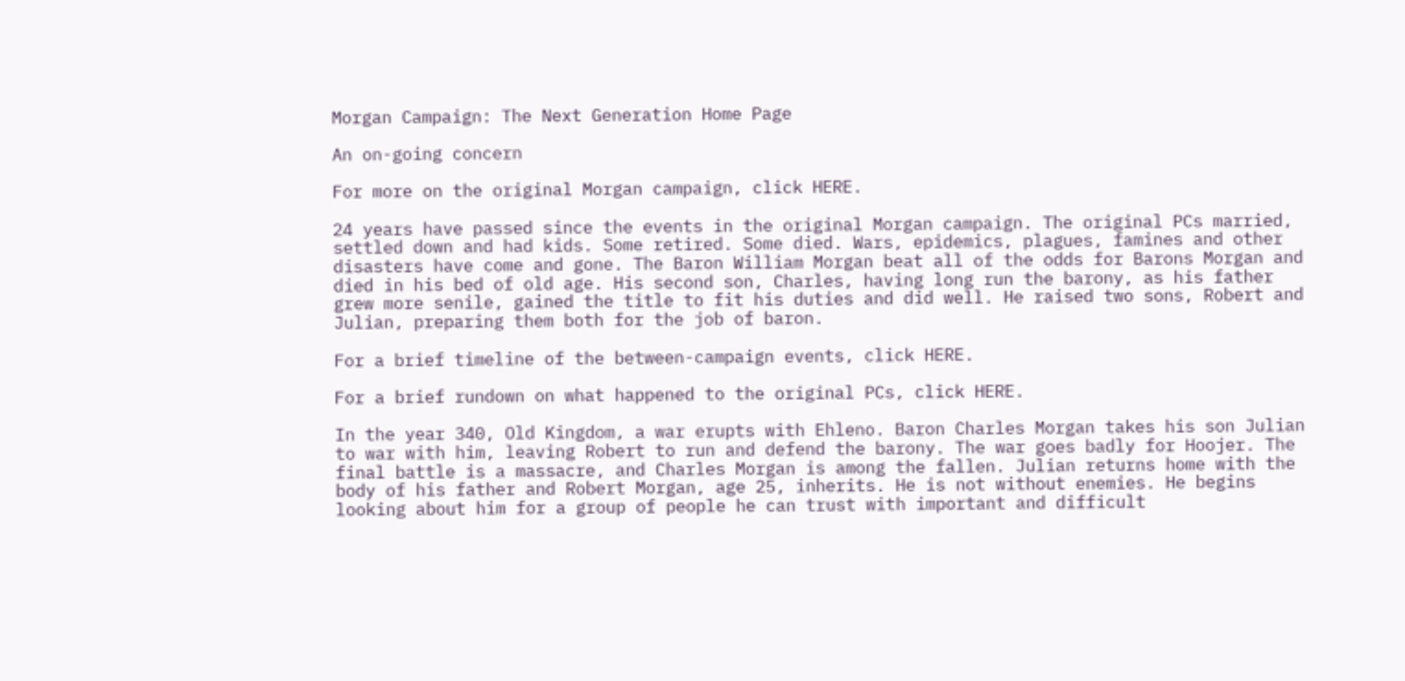Morgan Campaign: The Next Generation Home Page

An on-going concern

For more on the original Morgan campaign, click HERE.

24 years have passed since the events in the original Morgan campaign. The original PCs married, settled down and had kids. Some retired. Some died. Wars, epidemics, plagues, famines and other disasters have come and gone. The Baron William Morgan beat all of the odds for Barons Morgan and died in his bed of old age. His second son, Charles, having long run the barony, as his father grew more senile, gained the title to fit his duties and did well. He raised two sons, Robert and Julian, preparing them both for the job of baron.

For a brief timeline of the between-campaign events, click HERE.

For a brief rundown on what happened to the original PCs, click HERE.

In the year 340, Old Kingdom, a war erupts with Ehleno. Baron Charles Morgan takes his son Julian to war with him, leaving Robert to run and defend the barony. The war goes badly for Hoojer. The final battle is a massacre, and Charles Morgan is among the fallen. Julian returns home with the body of his father and Robert Morgan, age 25, inherits. He is not without enemies. He begins looking about him for a group of people he can trust with important and difficult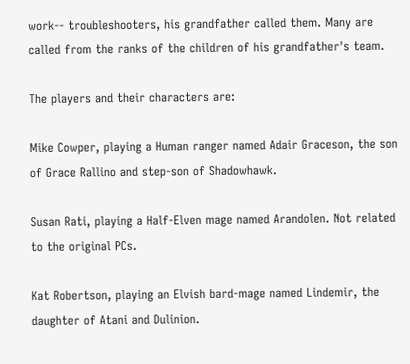work-- troubleshooters, his grandfather called them. Many are called from the ranks of the children of his grandfather's team.

The players and their characters are:

Mike Cowper, playing a Human ranger named Adair Graceson, the son of Grace Rallino and step-son of Shadowhawk.

Susan Rati, playing a Half-Elven mage named Arandolen. Not related to the original PCs.

Kat Robertson, playing an Elvish bard-mage named Lindemir, the daughter of Atani and Dulinion.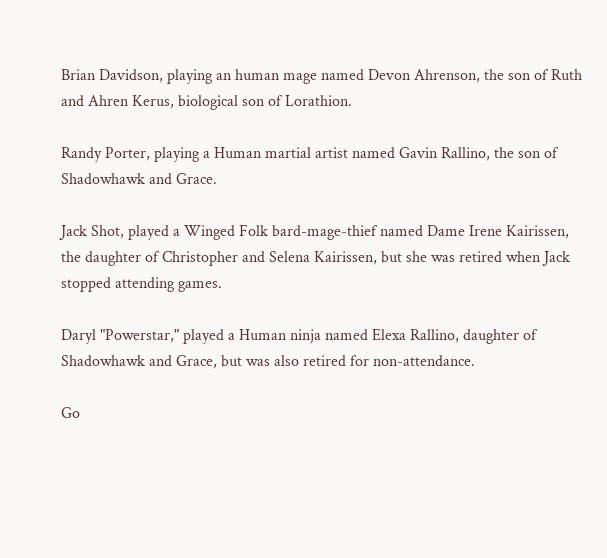Brian Davidson, playing an human mage named Devon Ahrenson, the son of Ruth and Ahren Kerus, biological son of Lorathion.

Randy Porter, playing a Human martial artist named Gavin Rallino, the son of Shadowhawk and Grace.

Jack Shot, played a Winged Folk bard-mage-thief named Dame Irene Kairissen, the daughter of Christopher and Selena Kairissen, but she was retired when Jack stopped attending games.

Daryl "Powerstar," played a Human ninja named Elexa Rallino, daughter of Shadowhawk and Grace, but was also retired for non-attendance.

Go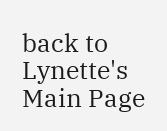back to Lynette's Main Page